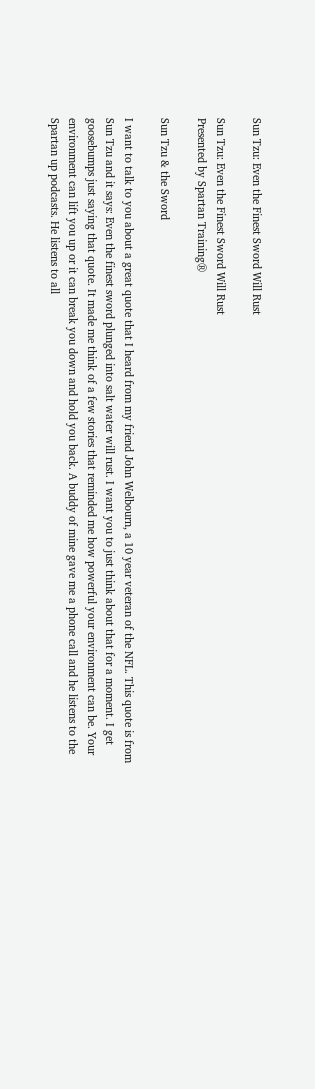Sun Tzu: Even the Finest Sword Will Rust

Sun Tzu: Even the Finest Sword Will Rust
Presented by Spartan Training®

Sun Tzu & the Sword

I want to talk to you about a great quote that I heard from my friend John Welbourn, a 10 year veteran of the NFL. This quote is from Sun Tzu and it says: Even the finest sword plunged into salt water will rust. I want you to just think about that for a moment. I get goosebumps just saying that quote. It made me think of a few stories that reminded me how powerful your environment can be. Your environment can lift you up or it can break you down and hold you back. A buddy of mine gave me a phone call and he listens to the Spartan up podcasts. He listens to all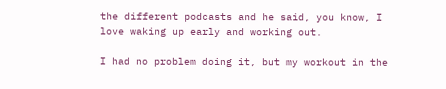the different podcasts and he said, you know, I love waking up early and working out.

I had no problem doing it, but my workout in the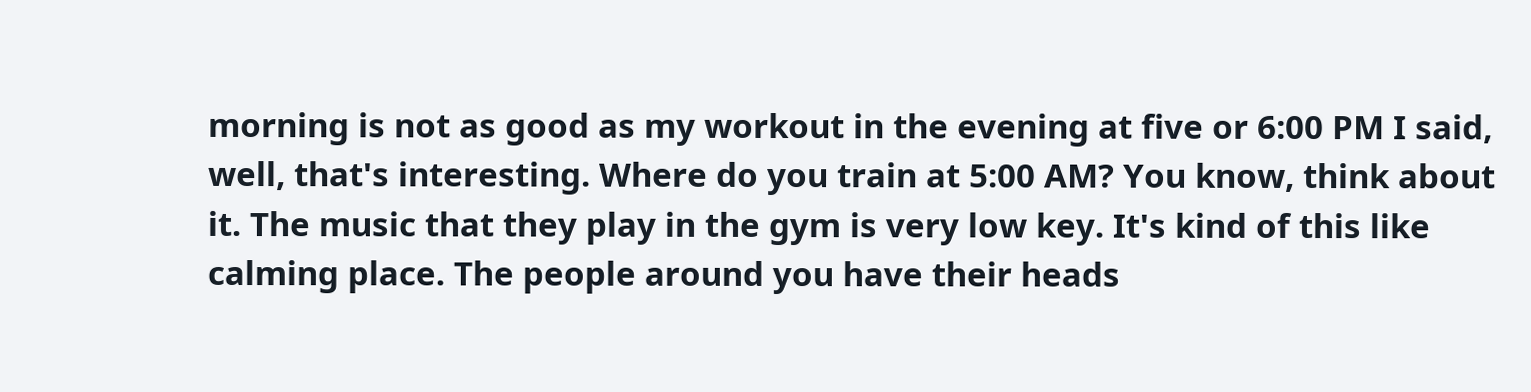morning is not as good as my workout in the evening at five or 6:00 PM I said, well, that's interesting. Where do you train at 5:00 AM? You know, think about it. The music that they play in the gym is very low key. It's kind of this like calming place. The people around you have their heads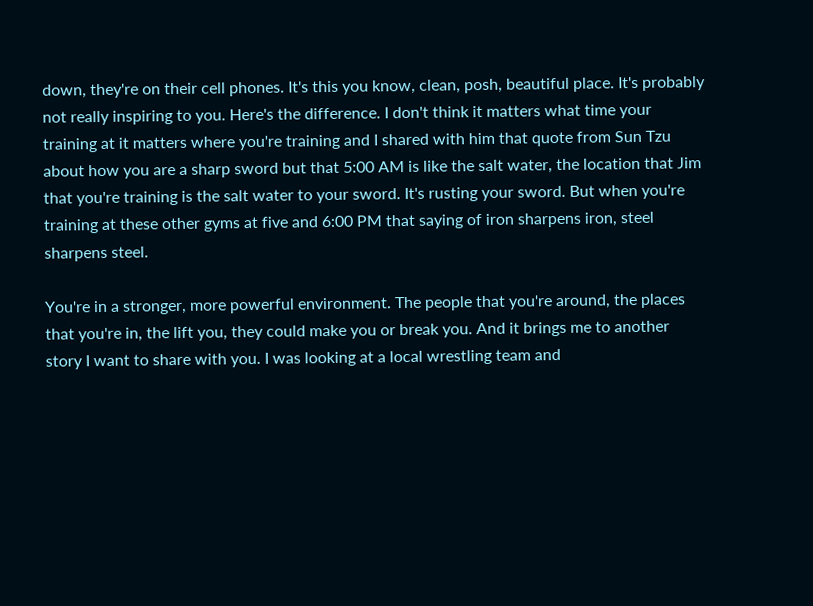down, they're on their cell phones. It's this you know, clean, posh, beautiful place. It's probably not really inspiring to you. Here's the difference. I don't think it matters what time your training at it matters where you're training and I shared with him that quote from Sun Tzu about how you are a sharp sword but that 5:00 AM is like the salt water, the location that Jim that you're training is the salt water to your sword. It's rusting your sword. But when you're training at these other gyms at five and 6:00 PM that saying of iron sharpens iron, steel sharpens steel.

You're in a stronger, more powerful environment. The people that you're around, the places that you're in, the lift you, they could make you or break you. And it brings me to another story I want to share with you. I was looking at a local wrestling team and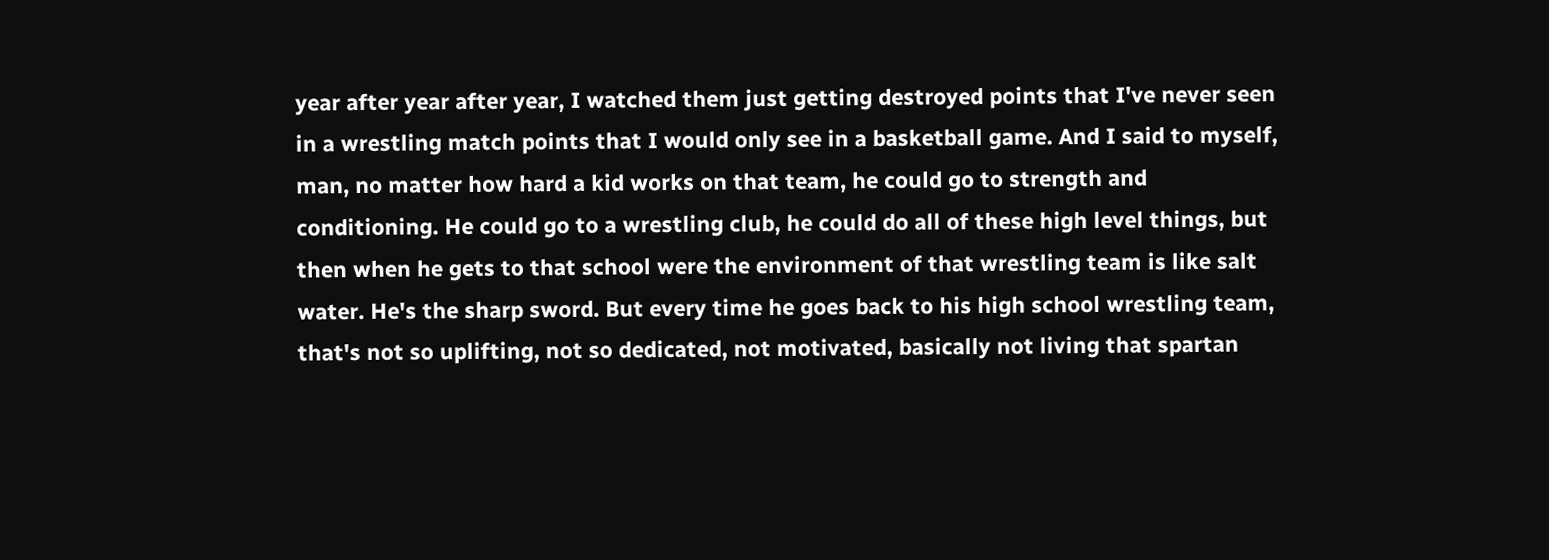year after year after year, I watched them just getting destroyed points that I've never seen in a wrestling match points that I would only see in a basketball game. And I said to myself, man, no matter how hard a kid works on that team, he could go to strength and conditioning. He could go to a wrestling club, he could do all of these high level things, but then when he gets to that school were the environment of that wrestling team is like salt water. He's the sharp sword. But every time he goes back to his high school wrestling team, that's not so uplifting, not so dedicated, not motivated, basically not living that spartan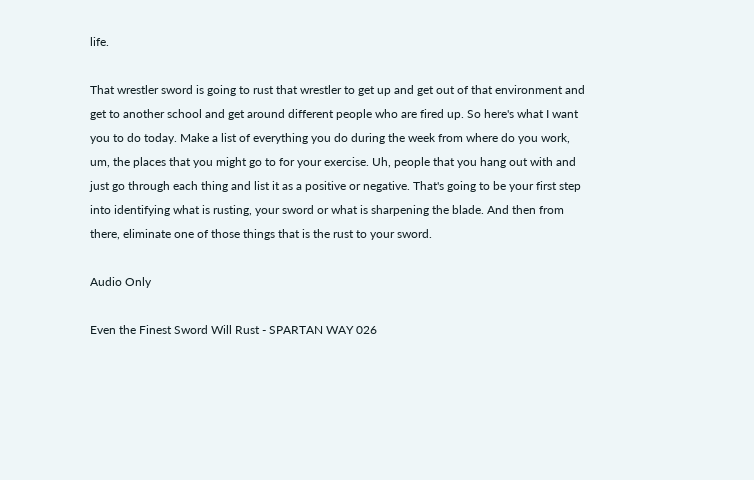life.

That wrestler sword is going to rust that wrestler to get up and get out of that environment and get to another school and get around different people who are fired up. So here's what I want you to do today. Make a list of everything you do during the week from where do you work, um, the places that you might go to for your exercise. Uh, people that you hang out with and just go through each thing and list it as a positive or negative. That's going to be your first step into identifying what is rusting, your sword or what is sharpening the blade. And then from there, eliminate one of those things that is the rust to your sword.

Audio Only

Even the Finest Sword Will Rust - SPARTAN WAY 026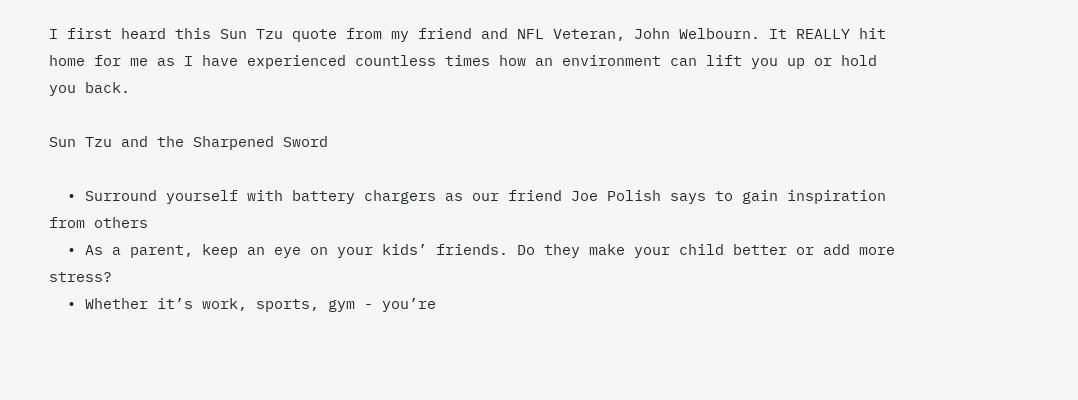I first heard this Sun Tzu quote from my friend and NFL Veteran, John Welbourn. It REALLY hit home for me as I have experienced countless times how an environment can lift you up or hold you back.

Sun Tzu and the Sharpened Sword

  • Surround yourself with battery chargers as our friend Joe Polish says to gain inspiration from others
  • As a parent, keep an eye on your kids’ friends. Do they make your child better or add more stress?
  • Whether it’s work, sports, gym - you’re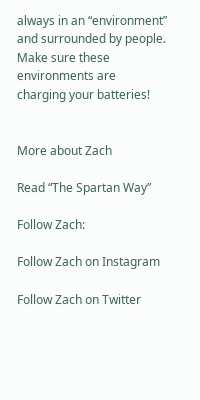always in an “environment” and surrounded by people. Make sure these environments are charging your batteries!


More about Zach

Read “The Spartan Way”

Follow Zach:

Follow Zach on Instagram

Follow Zach on Twitter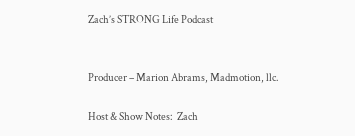Zach’s STRONG Life Podcast


Producer – Marion Abrams, Madmotion, llc.

Host & Show Notes:  Zach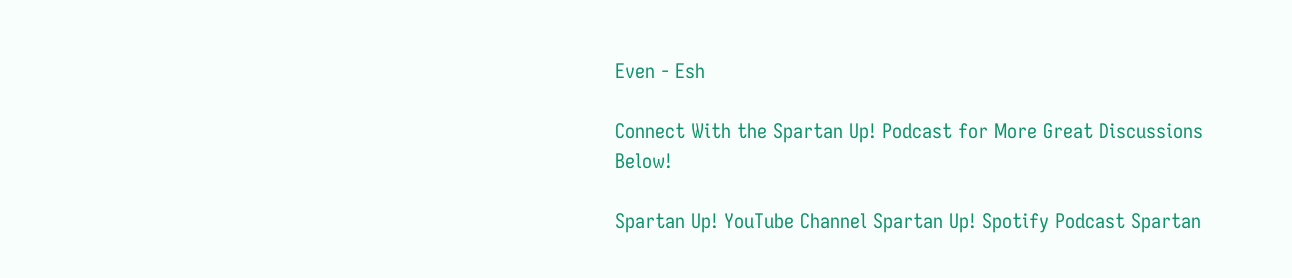Even - Esh

Connect With the Spartan Up! Podcast for More Great Discussions Below!

Spartan Up! YouTube Channel Spartan Up! Spotify Podcast Spartan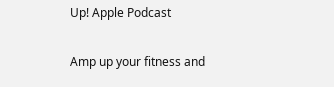Up! Apple Podcast

Amp up your fitness and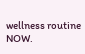wellness routine NOW.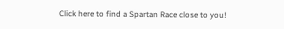Click here to find a Spartan Race close to you!